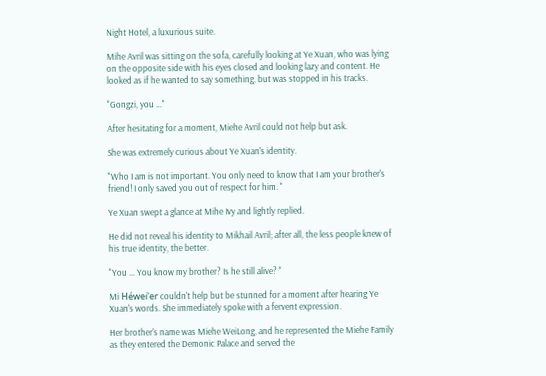Night Hotel, a luxurious suite.

Mihe Avril was sitting on the sofa, carefully looking at Ye Xuan, who was lying on the opposite side with his eyes closed and looking lazy and content. He looked as if he wanted to say something, but was stopped in his tracks.

"Gongzi, you …"

After hesitating for a moment, Miehe Avril could not help but ask.

She was extremely curious about Ye Xuan's identity.

"Who I am is not important. You only need to know that I am your brother's friend! I only saved you out of respect for him. "

Ye Xuan swept a glance at Mihe Ivy and lightly replied.

He did not reveal his identity to Mikhail Avril; after all, the less people knew of his true identity, the better.

"You … You know my brother? Is he still alive? "

Mi Héwei'er couldn't help but be stunned for a moment after hearing Ye Xuan's words. She immediately spoke with a fervent expression.

Her brother's name was Miehe WeiLong, and he represented the Miehe Family as they entered the Demonic Palace and served the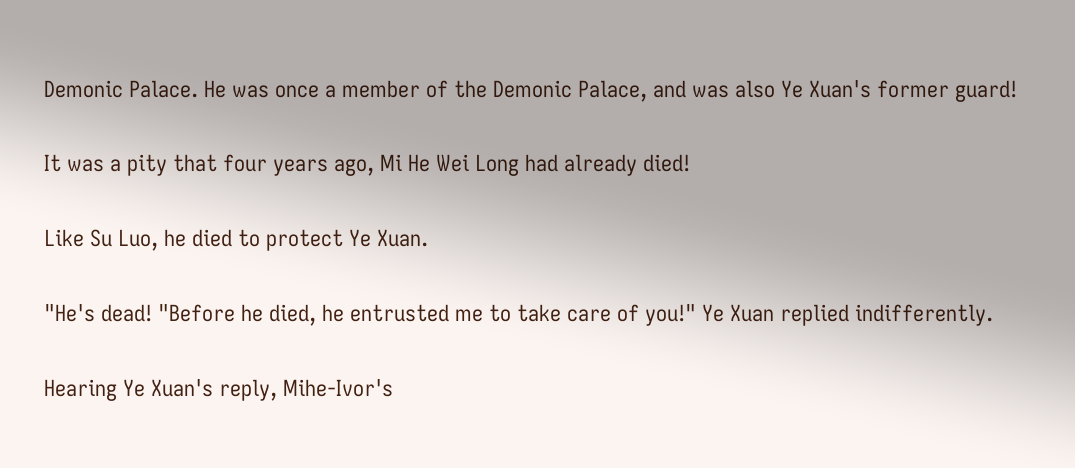Demonic Palace. He was once a member of the Demonic Palace, and was also Ye Xuan's former guard!

It was a pity that four years ago, Mi He Wei Long had already died!

Like Su Luo, he died to protect Ye Xuan.

"He's dead! "Before he died, he entrusted me to take care of you!" Ye Xuan replied indifferently.

Hearing Ye Xuan's reply, Mihe-Ivor's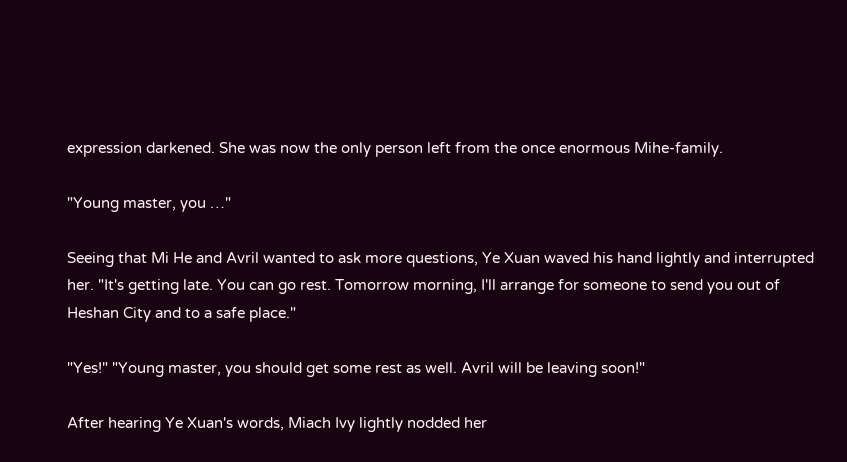expression darkened. She was now the only person left from the once enormous Mihe-family.

"Young master, you …"

Seeing that Mi He and Avril wanted to ask more questions, Ye Xuan waved his hand lightly and interrupted her. "It's getting late. You can go rest. Tomorrow morning, I'll arrange for someone to send you out of Heshan City and to a safe place."

"Yes!" "Young master, you should get some rest as well. Avril will be leaving soon!"

After hearing Ye Xuan's words, Miach Ivy lightly nodded her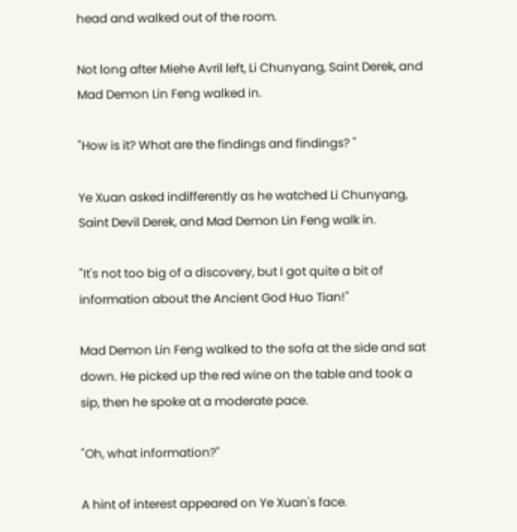head and walked out of the room.

Not long after Miehe Avril left, Li Chunyang, Saint Derek, and Mad Demon Lin Feng walked in.

"How is it? What are the findings and findings? "

Ye Xuan asked indifferently as he watched Li Chunyang, Saint Devil Derek, and Mad Demon Lin Feng walk in.

"It's not too big of a discovery, but I got quite a bit of information about the Ancient God Huo Tian!"

Mad Demon Lin Feng walked to the sofa at the side and sat down. He picked up the red wine on the table and took a sip, then he spoke at a moderate pace.

"Oh, what information?"

A hint of interest appeared on Ye Xuan's face.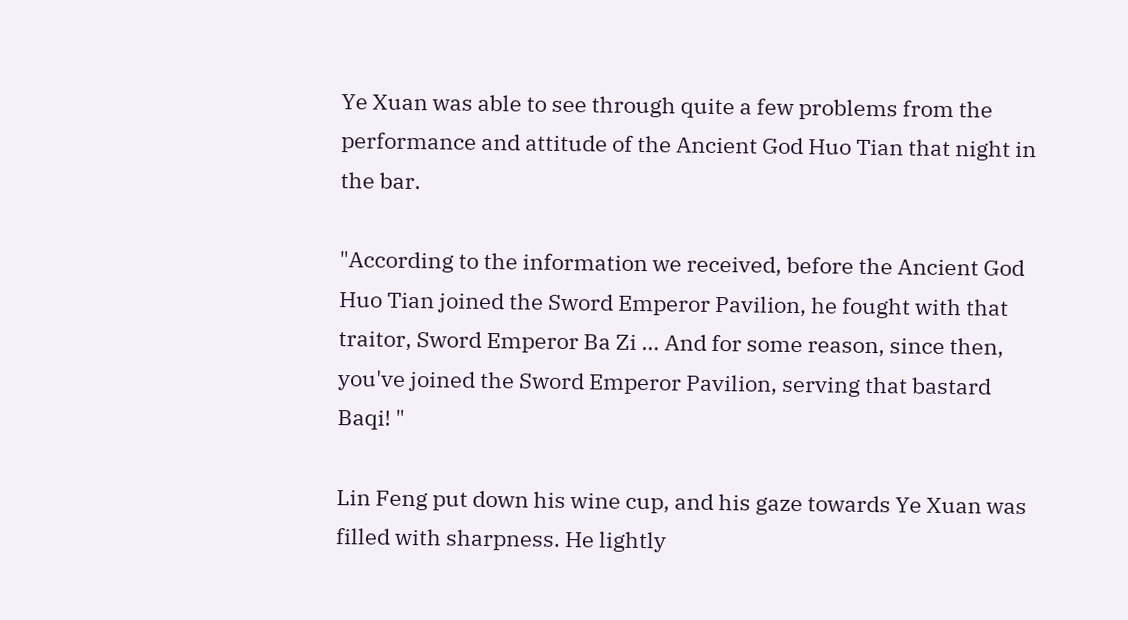Ye Xuan was able to see through quite a few problems from the performance and attitude of the Ancient God Huo Tian that night in the bar.

"According to the information we received, before the Ancient God Huo Tian joined the Sword Emperor Pavilion, he fought with that traitor, Sword Emperor Ba Zi … And for some reason, since then, you've joined the Sword Emperor Pavilion, serving that bastard Baqi! "

Lin Feng put down his wine cup, and his gaze towards Ye Xuan was filled with sharpness. He lightly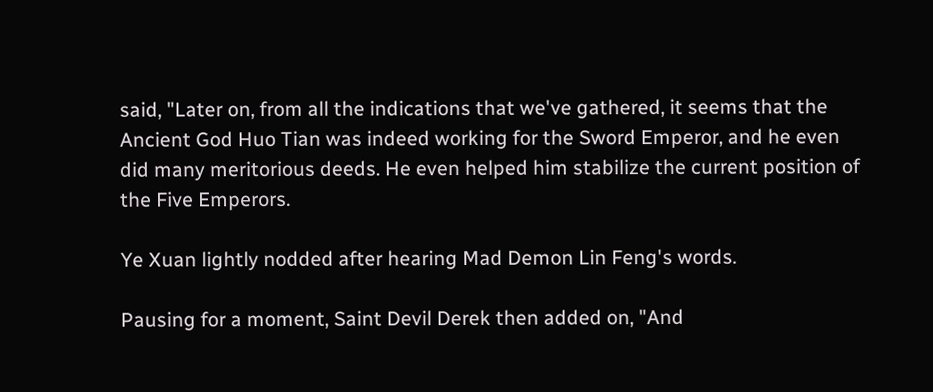said, "Later on, from all the indications that we've gathered, it seems that the Ancient God Huo Tian was indeed working for the Sword Emperor, and he even did many meritorious deeds. He even helped him stabilize the current position of the Five Emperors.

Ye Xuan lightly nodded after hearing Mad Demon Lin Feng's words.

Pausing for a moment, Saint Devil Derek then added on, "And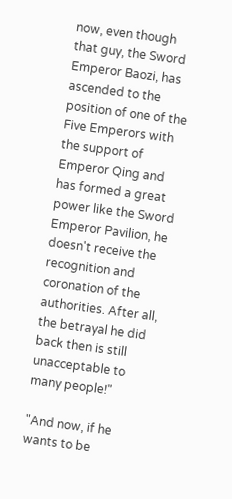now, even though that guy, the Sword Emperor Baozi, has ascended to the position of one of the Five Emperors with the support of Emperor Qing and has formed a great power like the Sword Emperor Pavilion, he doesn't receive the recognition and coronation of the authorities. After all, the betrayal he did back then is still unacceptable to many people!"

"And now, if he wants to be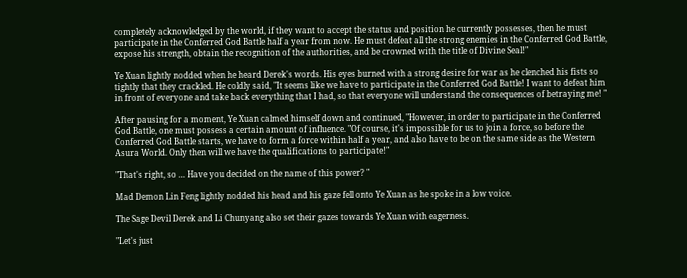completely acknowledged by the world, if they want to accept the status and position he currently possesses, then he must participate in the Conferred God Battle half a year from now. He must defeat all the strong enemies in the Conferred God Battle, expose his strength, obtain the recognition of the authorities, and be crowned with the title of Divine Seal!"

Ye Xuan lightly nodded when he heard Derek's words. His eyes burned with a strong desire for war as he clenched his fists so tightly that they crackled. He coldly said, "It seems like we have to participate in the Conferred God Battle! I want to defeat him in front of everyone and take back everything that I had, so that everyone will understand the consequences of betraying me! "

After pausing for a moment, Ye Xuan calmed himself down and continued, "However, in order to participate in the Conferred God Battle, one must possess a certain amount of influence. "Of course, it's impossible for us to join a force, so before the Conferred God Battle starts, we have to form a force within half a year, and also have to be on the same side as the Western Asura World. Only then will we have the qualifications to participate!"

"That's right, so … Have you decided on the name of this power? "

Mad Demon Lin Feng lightly nodded his head and his gaze fell onto Ye Xuan as he spoke in a low voice.

The Sage Devil Derek and Li Chunyang also set their gazes towards Ye Xuan with eagerness.

"Let's just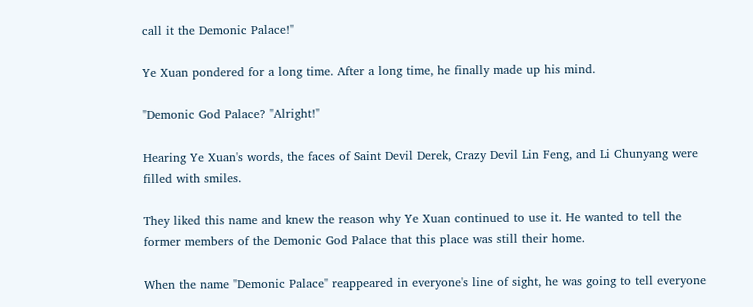call it the Demonic Palace!"

Ye Xuan pondered for a long time. After a long time, he finally made up his mind.

"Demonic God Palace? "Alright!"

Hearing Ye Xuan's words, the faces of Saint Devil Derek, Crazy Devil Lin Feng, and Li Chunyang were filled with smiles.

They liked this name and knew the reason why Ye Xuan continued to use it. He wanted to tell the former members of the Demonic God Palace that this place was still their home.

When the name "Demonic Palace" reappeared in everyone's line of sight, he was going to tell everyone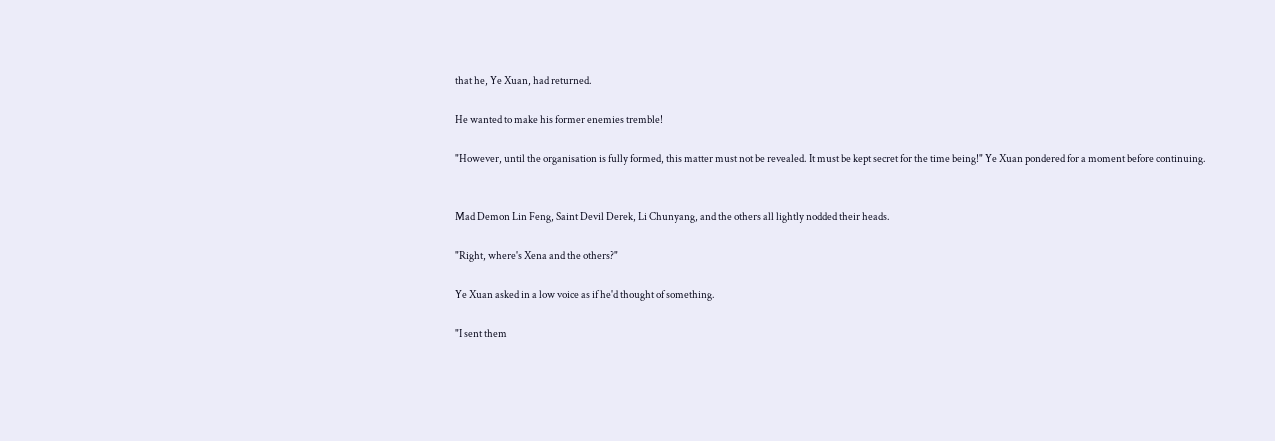that he, Ye Xuan, had returned.

He wanted to make his former enemies tremble!

"However, until the organisation is fully formed, this matter must not be revealed. It must be kept secret for the time being!" Ye Xuan pondered for a moment before continuing.


Mad Demon Lin Feng, Saint Devil Derek, Li Chunyang, and the others all lightly nodded their heads.

"Right, where's Xena and the others?"

Ye Xuan asked in a low voice as if he'd thought of something.

"I sent them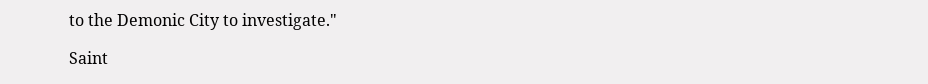to the Demonic City to investigate."

Saint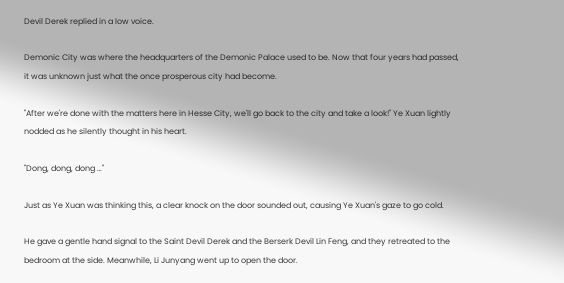Devil Derek replied in a low voice.

Demonic City was where the headquarters of the Demonic Palace used to be. Now that four years had passed, it was unknown just what the once prosperous city had become.

"After we're done with the matters here in Hesse City, we'll go back to the city and take a look!" Ye Xuan lightly nodded as he silently thought in his heart.

"Dong, dong, dong …"

Just as Ye Xuan was thinking this, a clear knock on the door sounded out, causing Ye Xuan's gaze to go cold.

He gave a gentle hand signal to the Saint Devil Derek and the Berserk Devil Lin Feng, and they retreated to the bedroom at the side. Meanwhile, Li Junyang went up to open the door.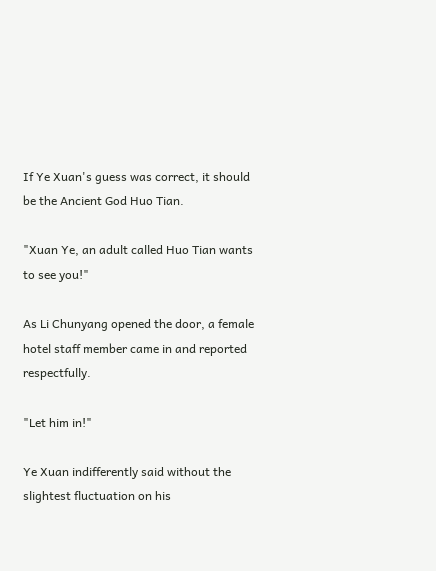If Ye Xuan's guess was correct, it should be the Ancient God Huo Tian.

"Xuan Ye, an adult called Huo Tian wants to see you!"

As Li Chunyang opened the door, a female hotel staff member came in and reported respectfully.

"Let him in!"

Ye Xuan indifferently said without the slightest fluctuation on his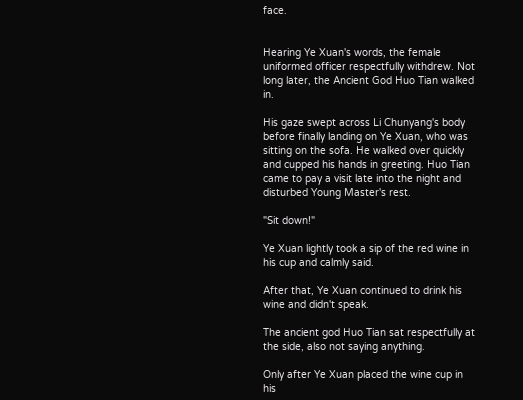face.


Hearing Ye Xuan's words, the female uniformed officer respectfully withdrew. Not long later, the Ancient God Huo Tian walked in.

His gaze swept across Li Chunyang's body before finally landing on Ye Xuan, who was sitting on the sofa. He walked over quickly and cupped his hands in greeting. Huo Tian came to pay a visit late into the night and disturbed Young Master's rest.

"Sit down!"

Ye Xuan lightly took a sip of the red wine in his cup and calmly said.

After that, Ye Xuan continued to drink his wine and didn't speak.

The ancient god Huo Tian sat respectfully at the side, also not saying anything.

Only after Ye Xuan placed the wine cup in his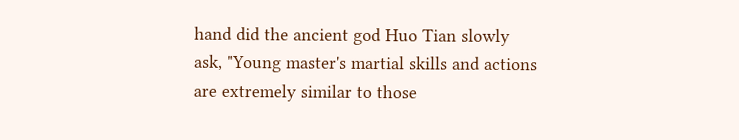hand did the ancient god Huo Tian slowly ask, "Young master's martial skills and actions are extremely similar to those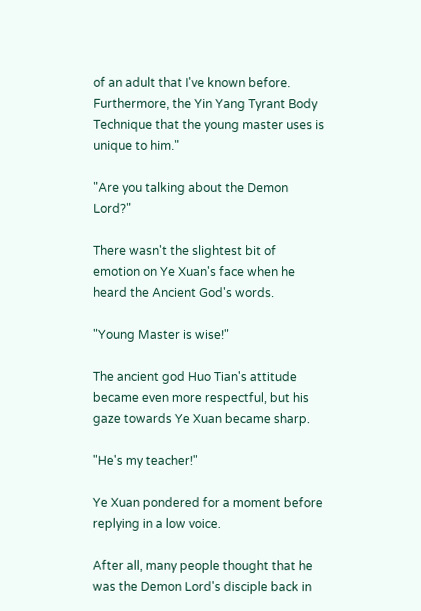of an adult that I've known before. Furthermore, the Yin Yang Tyrant Body Technique that the young master uses is unique to him."

"Are you talking about the Demon Lord?"

There wasn't the slightest bit of emotion on Ye Xuan's face when he heard the Ancient God's words.

"Young Master is wise!"

The ancient god Huo Tian's attitude became even more respectful, but his gaze towards Ye Xuan became sharp.

"He's my teacher!"

Ye Xuan pondered for a moment before replying in a low voice.

After all, many people thought that he was the Demon Lord's disciple back in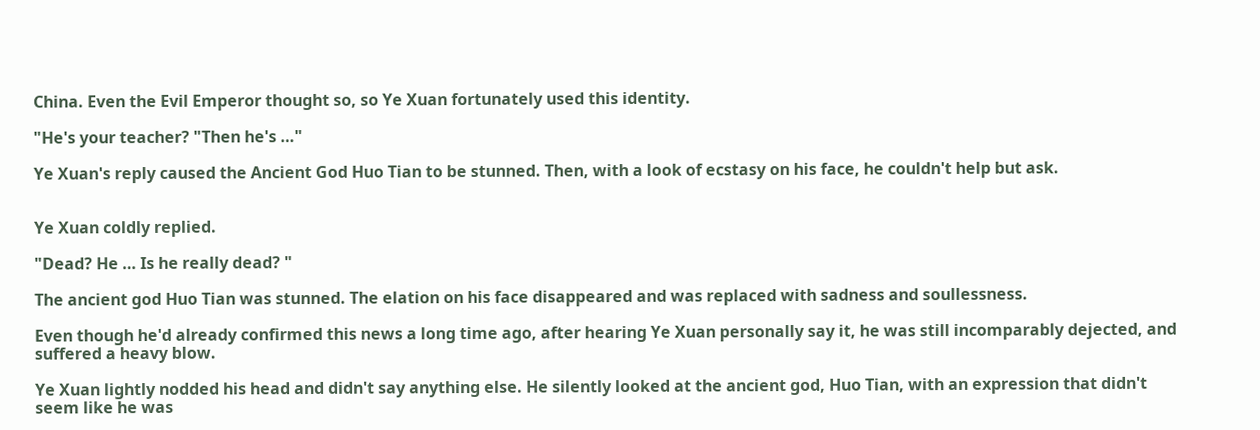China. Even the Evil Emperor thought so, so Ye Xuan fortunately used this identity.

"He's your teacher? "Then he's …"

Ye Xuan's reply caused the Ancient God Huo Tian to be stunned. Then, with a look of ecstasy on his face, he couldn't help but ask.


Ye Xuan coldly replied.

"Dead? He … Is he really dead? "

The ancient god Huo Tian was stunned. The elation on his face disappeared and was replaced with sadness and soullessness.

Even though he'd already confirmed this news a long time ago, after hearing Ye Xuan personally say it, he was still incomparably dejected, and suffered a heavy blow.

Ye Xuan lightly nodded his head and didn't say anything else. He silently looked at the ancient god, Huo Tian, with an expression that didn't seem like he was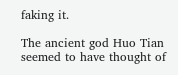faking it.

The ancient god Huo Tian seemed to have thought of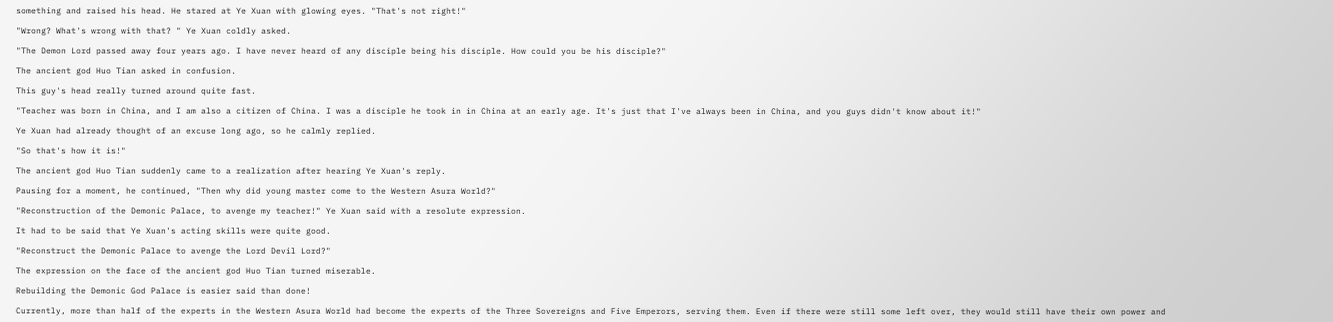something and raised his head. He stared at Ye Xuan with glowing eyes. "That's not right!"

"Wrong? What's wrong with that? " Ye Xuan coldly asked.

"The Demon Lord passed away four years ago. I have never heard of any disciple being his disciple. How could you be his disciple?"

The ancient god Huo Tian asked in confusion.

This guy's head really turned around quite fast.

"Teacher was born in China, and I am also a citizen of China. I was a disciple he took in in China at an early age. It's just that I've always been in China, and you guys didn't know about it!"

Ye Xuan had already thought of an excuse long ago, so he calmly replied.

"So that's how it is!"

The ancient god Huo Tian suddenly came to a realization after hearing Ye Xuan's reply.

Pausing for a moment, he continued, "Then why did young master come to the Western Asura World?"

"Reconstruction of the Demonic Palace, to avenge my teacher!" Ye Xuan said with a resolute expression.

It had to be said that Ye Xuan's acting skills were quite good.

"Reconstruct the Demonic Palace to avenge the Lord Devil Lord?"

The expression on the face of the ancient god Huo Tian turned miserable.

Rebuilding the Demonic God Palace is easier said than done!

Currently, more than half of the experts in the Western Asura World had become the experts of the Three Sovereigns and Five Emperors, serving them. Even if there were still some left over, they would still have their own power and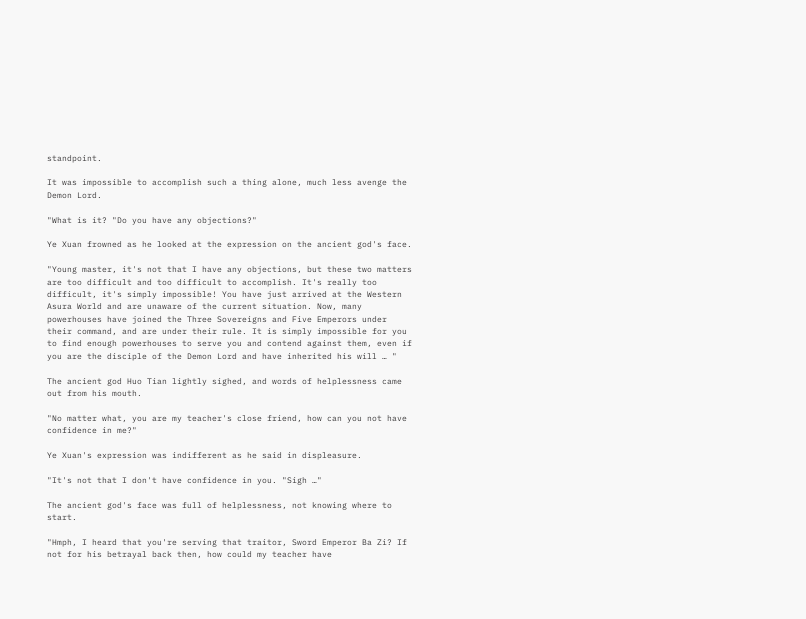standpoint.

It was impossible to accomplish such a thing alone, much less avenge the Demon Lord.

"What is it? "Do you have any objections?"

Ye Xuan frowned as he looked at the expression on the ancient god's face.

"Young master, it's not that I have any objections, but these two matters are too difficult and too difficult to accomplish. It's really too difficult, it's simply impossible! You have just arrived at the Western Asura World and are unaware of the current situation. Now, many powerhouses have joined the Three Sovereigns and Five Emperors under their command, and are under their rule. It is simply impossible for you to find enough powerhouses to serve you and contend against them, even if you are the disciple of the Demon Lord and have inherited his will … "

The ancient god Huo Tian lightly sighed, and words of helplessness came out from his mouth.

"No matter what, you are my teacher's close friend, how can you not have confidence in me?"

Ye Xuan's expression was indifferent as he said in displeasure.

"It's not that I don't have confidence in you. "Sigh …"

The ancient god's face was full of helplessness, not knowing where to start.

"Hmph, I heard that you're serving that traitor, Sword Emperor Ba Zi? If not for his betrayal back then, how could my teacher have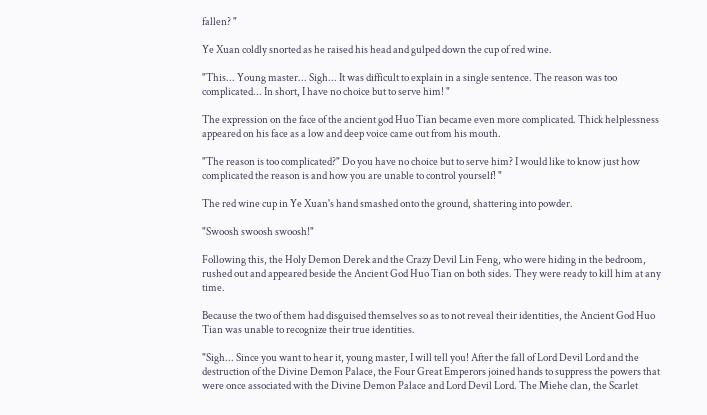fallen? "

Ye Xuan coldly snorted as he raised his head and gulped down the cup of red wine.

"This... Young master... Sigh... It was difficult to explain in a single sentence. The reason was too complicated... In short, I have no choice but to serve him! "

The expression on the face of the ancient god Huo Tian became even more complicated. Thick helplessness appeared on his face as a low and deep voice came out from his mouth.

"The reason is too complicated?" Do you have no choice but to serve him? I would like to know just how complicated the reason is and how you are unable to control yourself! "

The red wine cup in Ye Xuan's hand smashed onto the ground, shattering into powder.

"Swoosh swoosh swoosh!"

Following this, the Holy Demon Derek and the Crazy Devil Lin Feng, who were hiding in the bedroom, rushed out and appeared beside the Ancient God Huo Tian on both sides. They were ready to kill him at any time.

Because the two of them had disguised themselves so as to not reveal their identities, the Ancient God Huo Tian was unable to recognize their true identities.

"Sigh... Since you want to hear it, young master, I will tell you! After the fall of Lord Devil Lord and the destruction of the Divine Demon Palace, the Four Great Emperors joined hands to suppress the powers that were once associated with the Divine Demon Palace and Lord Devil Lord. The Miehe clan, the Scarlet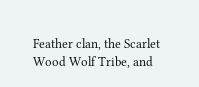Feather clan, the Scarlet Wood Wolf Tribe, and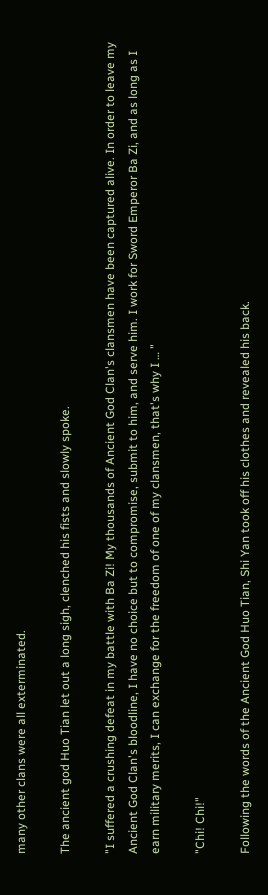many other clans were all exterminated.

The ancient god Huo Tian let out a long sigh, clenched his fists and slowly spoke.

"I suffered a crushing defeat in my battle with Ba Zi! My thousands of Ancient God Clan's clansmen have been captured alive. In order to leave my Ancient God Clan's bloodline, I have no choice but to compromise, submit to him, and serve him. I work for Sword Emperor Ba Zi, and as long as I earn military merits, I can exchange for the freedom of one of my clansmen, that's why I … "

"Chi! Chi!"

Following the words of the Ancient God Huo Tian, Shi Yan took off his clothes and revealed his back.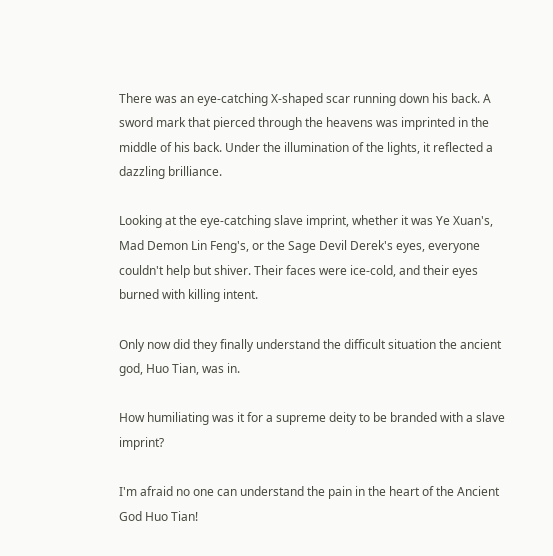There was an eye-catching X-shaped scar running down his back. A sword mark that pierced through the heavens was imprinted in the middle of his back. Under the illumination of the lights, it reflected a dazzling brilliance.

Looking at the eye-catching slave imprint, whether it was Ye Xuan's, Mad Demon Lin Feng's, or the Sage Devil Derek's eyes, everyone couldn't help but shiver. Their faces were ice-cold, and their eyes burned with killing intent.

Only now did they finally understand the difficult situation the ancient god, Huo Tian, was in.

How humiliating was it for a supreme deity to be branded with a slave imprint?

I'm afraid no one can understand the pain in the heart of the Ancient God Huo Tian!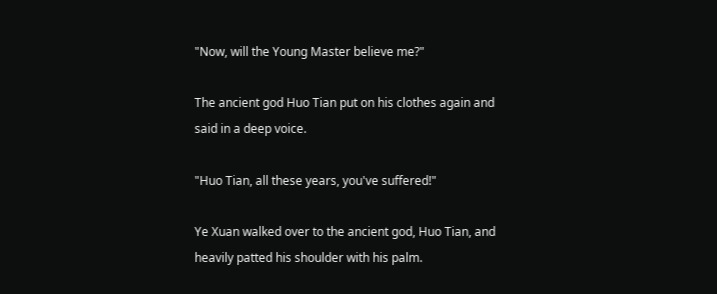"Now, will the Young Master believe me?"

The ancient god Huo Tian put on his clothes again and said in a deep voice.

"Huo Tian, all these years, you've suffered!"

Ye Xuan walked over to the ancient god, Huo Tian, and heavily patted his shoulder with his palm.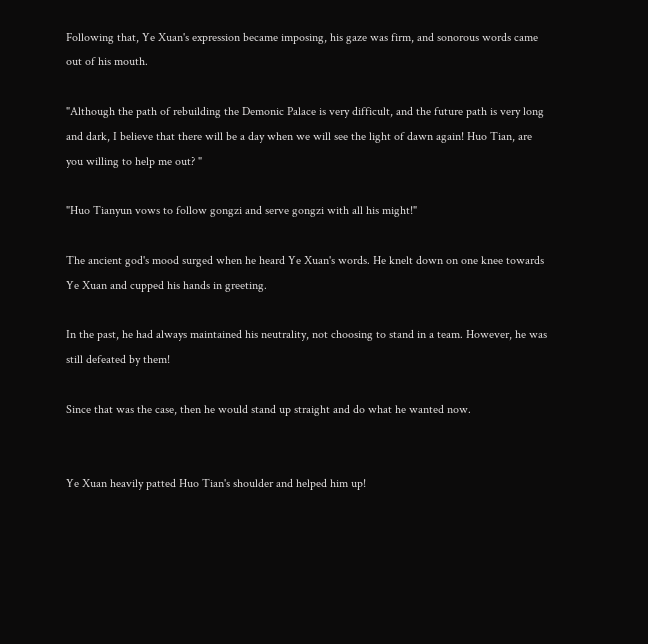Following that, Ye Xuan's expression became imposing, his gaze was firm, and sonorous words came out of his mouth.

"Although the path of rebuilding the Demonic Palace is very difficult, and the future path is very long and dark, I believe that there will be a day when we will see the light of dawn again! Huo Tian, are you willing to help me out? "

"Huo Tianyun vows to follow gongzi and serve gongzi with all his might!"

The ancient god's mood surged when he heard Ye Xuan's words. He knelt down on one knee towards Ye Xuan and cupped his hands in greeting.

In the past, he had always maintained his neutrality, not choosing to stand in a team. However, he was still defeated by them!

Since that was the case, then he would stand up straight and do what he wanted now.


Ye Xuan heavily patted Huo Tian's shoulder and helped him up!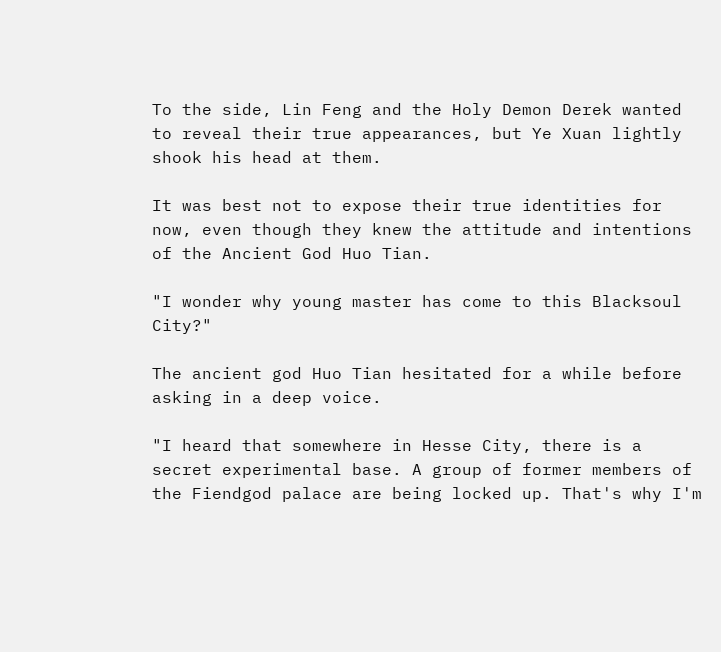To the side, Lin Feng and the Holy Demon Derek wanted to reveal their true appearances, but Ye Xuan lightly shook his head at them.

It was best not to expose their true identities for now, even though they knew the attitude and intentions of the Ancient God Huo Tian.

"I wonder why young master has come to this Blacksoul City?"

The ancient god Huo Tian hesitated for a while before asking in a deep voice.

"I heard that somewhere in Hesse City, there is a secret experimental base. A group of former members of the Fiendgod palace are being locked up. That's why I'm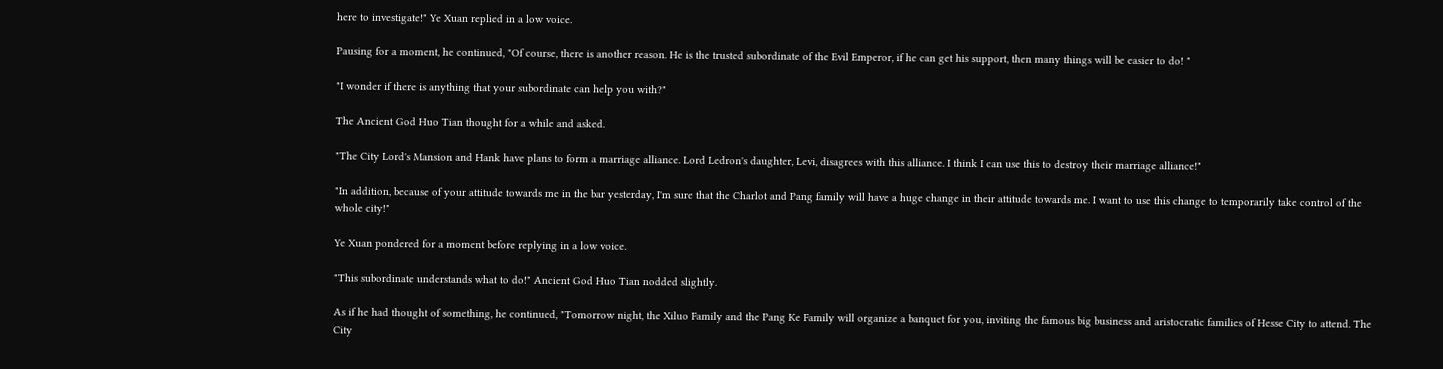here to investigate!" Ye Xuan replied in a low voice.

Pausing for a moment, he continued, "Of course, there is another reason. He is the trusted subordinate of the Evil Emperor, if he can get his support, then many things will be easier to do! "

"I wonder if there is anything that your subordinate can help you with?"

The Ancient God Huo Tian thought for a while and asked.

"The City Lord's Mansion and Hank have plans to form a marriage alliance. Lord Ledron's daughter, Levi, disagrees with this alliance. I think I can use this to destroy their marriage alliance!"

"In addition, because of your attitude towards me in the bar yesterday, I'm sure that the Charlot and Pang family will have a huge change in their attitude towards me. I want to use this change to temporarily take control of the whole city!"

Ye Xuan pondered for a moment before replying in a low voice.

"This subordinate understands what to do!" Ancient God Huo Tian nodded slightly.

As if he had thought of something, he continued, "Tomorrow night, the Xiluo Family and the Pang Ke Family will organize a banquet for you, inviting the famous big business and aristocratic families of Hesse City to attend. The City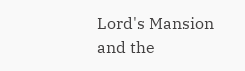Lord's Mansion and the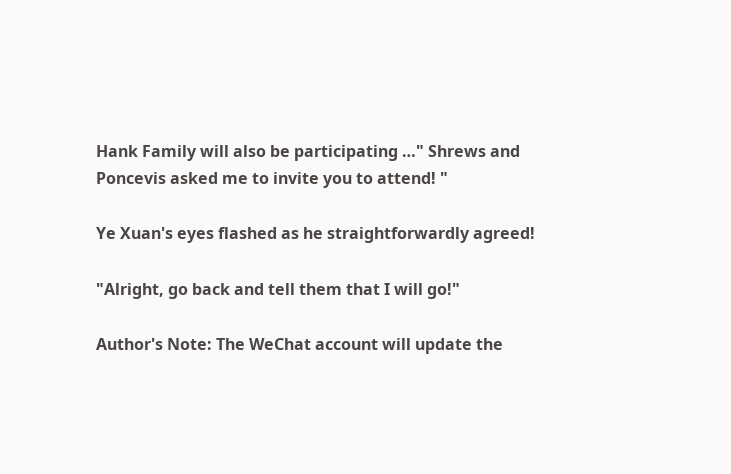Hank Family will also be participating …" Shrews and Poncevis asked me to invite you to attend! "

Ye Xuan's eyes flashed as he straightforwardly agreed!

"Alright, go back and tell them that I will go!"

Author's Note: The WeChat account will update the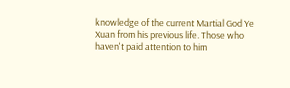knowledge of the current Martial God Ye Xuan from his previous life. Those who haven't paid attention to him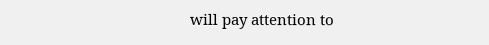will pay attention to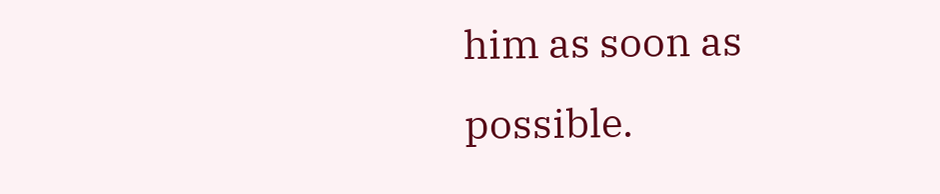him as soon as possible.